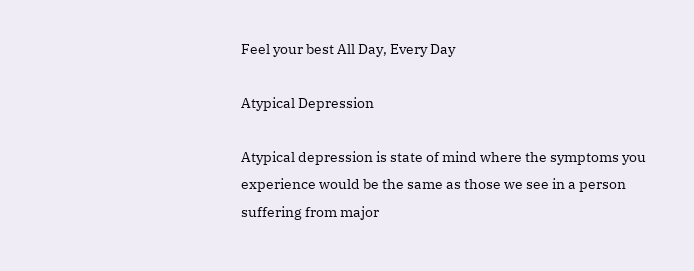Feel your best All Day, Every Day

Atypical Depression

Atypical depression is state of mind where the symptoms you experience would be the same as those we see in a person suffering from major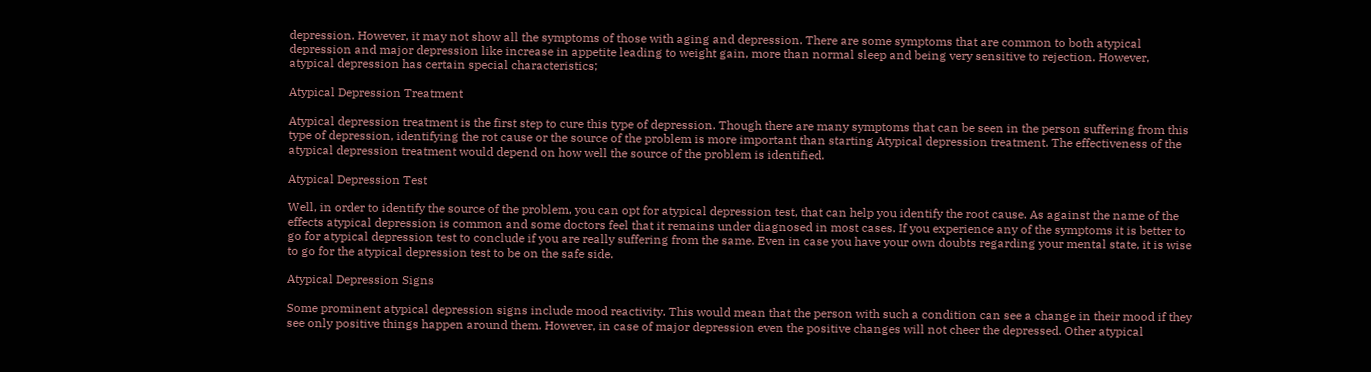depression. However, it may not show all the symptoms of those with aging and depression. There are some symptoms that are common to both atypical depression and major depression like increase in appetite leading to weight gain, more than normal sleep and being very sensitive to rejection. However, atypical depression has certain special characteristics;

Atypical Depression Treatment

Atypical depression treatment is the first step to cure this type of depression. Though there are many symptoms that can be seen in the person suffering from this type of depression, identifying the rot cause or the source of the problem is more important than starting Atypical depression treatment. The effectiveness of the atypical depression treatment would depend on how well the source of the problem is identified.

Atypical Depression Test

Well, in order to identify the source of the problem, you can opt for atypical depression test, that can help you identify the root cause. As against the name of the effects atypical depression is common and some doctors feel that it remains under diagnosed in most cases. If you experience any of the symptoms it is better to go for atypical depression test to conclude if you are really suffering from the same. Even in case you have your own doubts regarding your mental state, it is wise to go for the atypical depression test to be on the safe side.

Atypical Depression Signs

Some prominent atypical depression signs include mood reactivity. This would mean that the person with such a condition can see a change in their mood if they see only positive things happen around them. However, in case of major depression even the positive changes will not cheer the depressed. Other atypical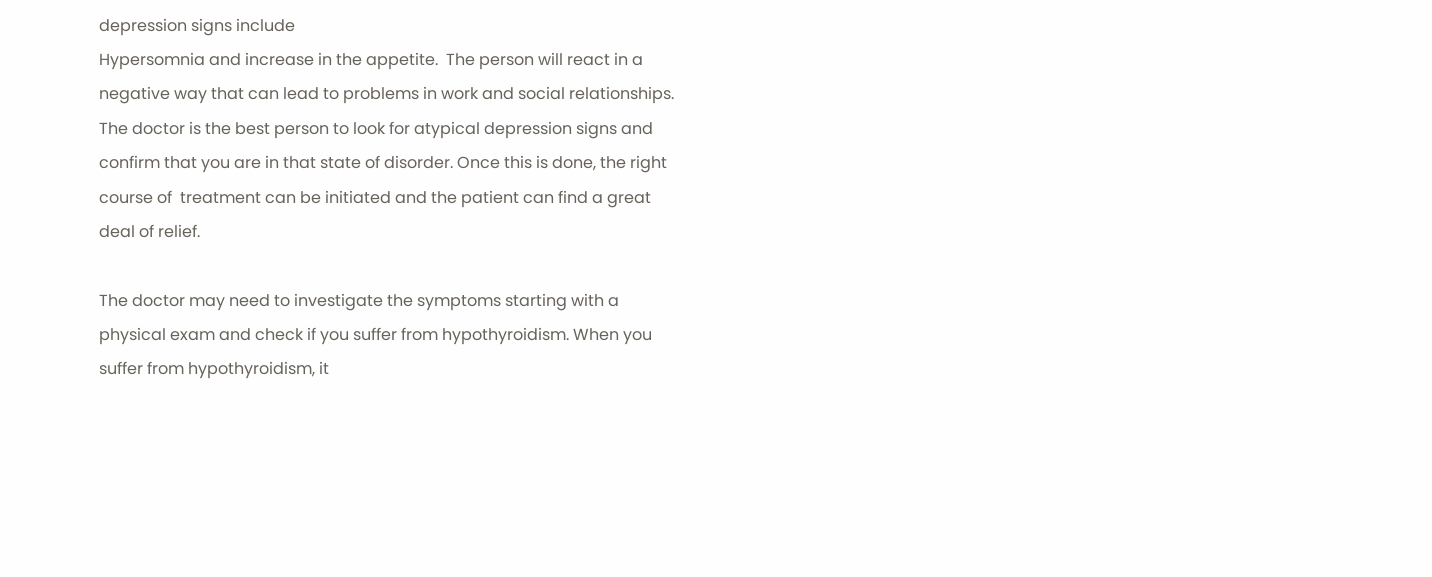depression signs include
Hypersomnia and increase in the appetite.  The person will react in a negative way that can lead to problems in work and social relationships. The doctor is the best person to look for atypical depression signs and confirm that you are in that state of disorder. Once this is done, the right course of  treatment can be initiated and the patient can find a great deal of relief.

The doctor may need to investigate the symptoms starting with a physical exam and check if you suffer from hypothyroidism. When you suffer from hypothyroidism, it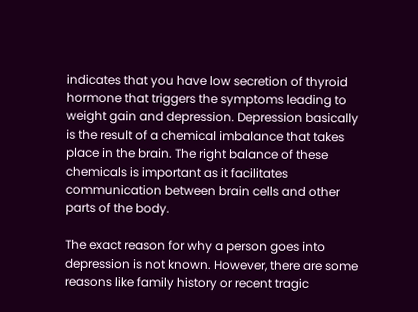indicates that you have low secretion of thyroid hormone that triggers the symptoms leading to weight gain and depression. Depression basically is the result of a chemical imbalance that takes place in the brain. The right balance of these chemicals is important as it facilitates communication between brain cells and other parts of the body.

The exact reason for why a person goes into depression is not known. However, there are some reasons like family history or recent tragic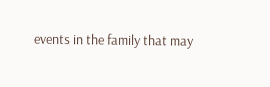events in the family that may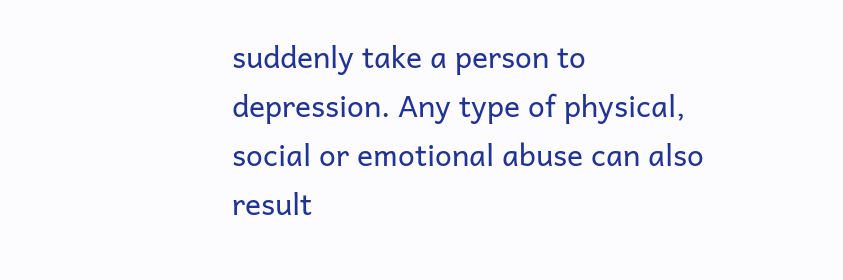suddenly take a person to depression. Any type of physical, social or emotional abuse can also result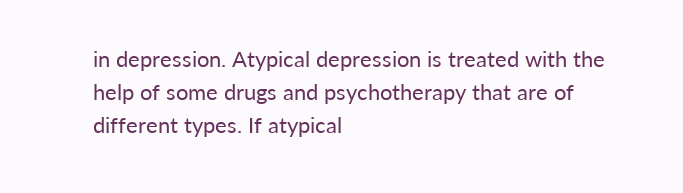in depression. Atypical depression is treated with the help of some drugs and psychotherapy that are of different types. If atypical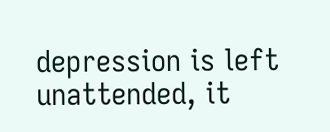depression is left unattended, it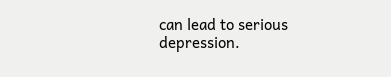can lead to serious depression.